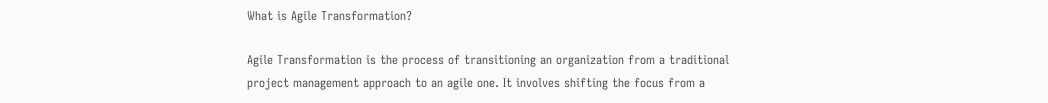What is Agile Transformation?

Agile Transformation is the process of transitioning an organization from a traditional project management approach to an agile one. It involves shifting the focus from a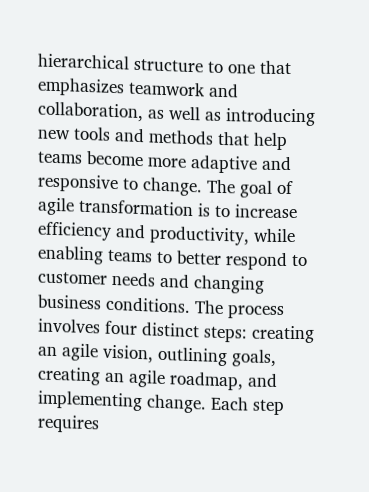hierarchical structure to one that emphasizes teamwork and collaboration, as well as introducing new tools and methods that help teams become more adaptive and responsive to change. The goal of agile transformation is to increase efficiency and productivity, while enabling teams to better respond to customer needs and changing business conditions. The process involves four distinct steps: creating an agile vision, outlining goals, creating an agile roadmap, and implementing change. Each step requires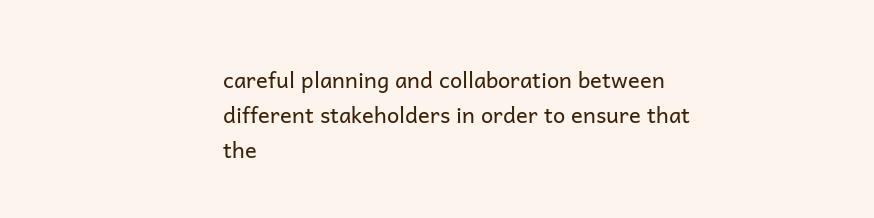careful planning and collaboration between different stakeholders in order to ensure that the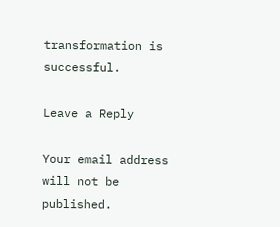transformation is successful.

Leave a Reply

Your email address will not be published.